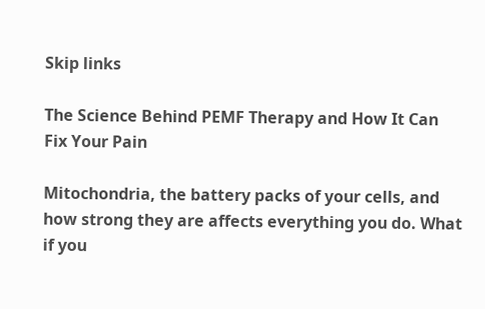Skip links

The Science Behind PEMF Therapy and How It Can Fix Your Pain

Mitochondria, the battery packs of your cells, and how strong they are affects everything you do. What if you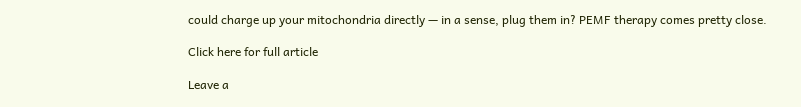could charge up your mitochondria directly — in a sense, plug them in? PEMF therapy comes pretty close.

Click here for full article

Leave a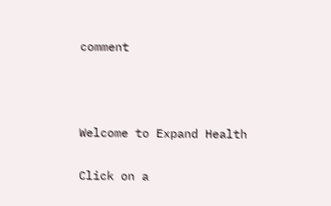comment



Welcome to Expand Health

Click on a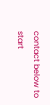contact below to start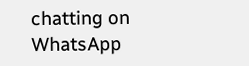chatting on WhatsApp